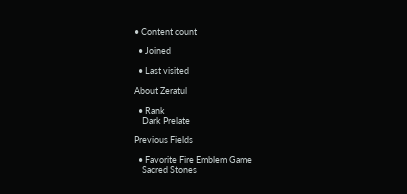• Content count

  • Joined

  • Last visited

About Zeratul

  • Rank
    Dark Prelate

Previous Fields

  • Favorite Fire Emblem Game
    Sacred Stones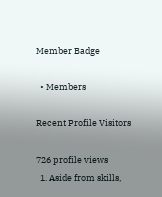Member Badge

  • Members

Recent Profile Visitors

726 profile views
  1. Aside from skills,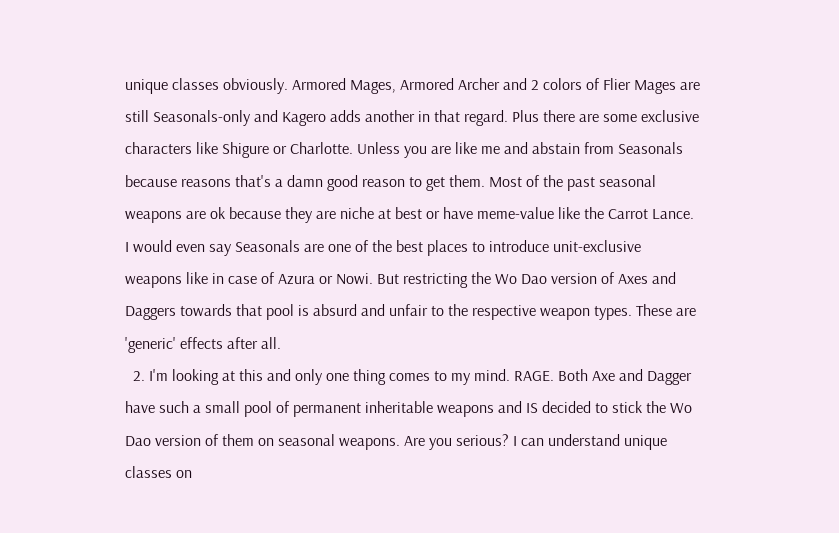unique classes obviously. Armored Mages, Armored Archer and 2 colors of Flier Mages are still Seasonals-only and Kagero adds another in that regard. Plus there are some exclusive characters like Shigure or Charlotte. Unless you are like me and abstain from Seasonals because reasons that's a damn good reason to get them. Most of the past seasonal weapons are ok because they are niche at best or have meme-value like the Carrot Lance. I would even say Seasonals are one of the best places to introduce unit-exclusive weapons like in case of Azura or Nowi. But restricting the Wo Dao version of Axes and Daggers towards that pool is absurd and unfair to the respective weapon types. These are 'generic' effects after all.
  2. I'm looking at this and only one thing comes to my mind. RAGE. Both Axe and Dagger have such a small pool of permanent inheritable weapons and IS decided to stick the Wo Dao version of them on seasonal weapons. Are you serious? I can understand unique classes on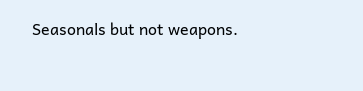Seasonals but not weapons.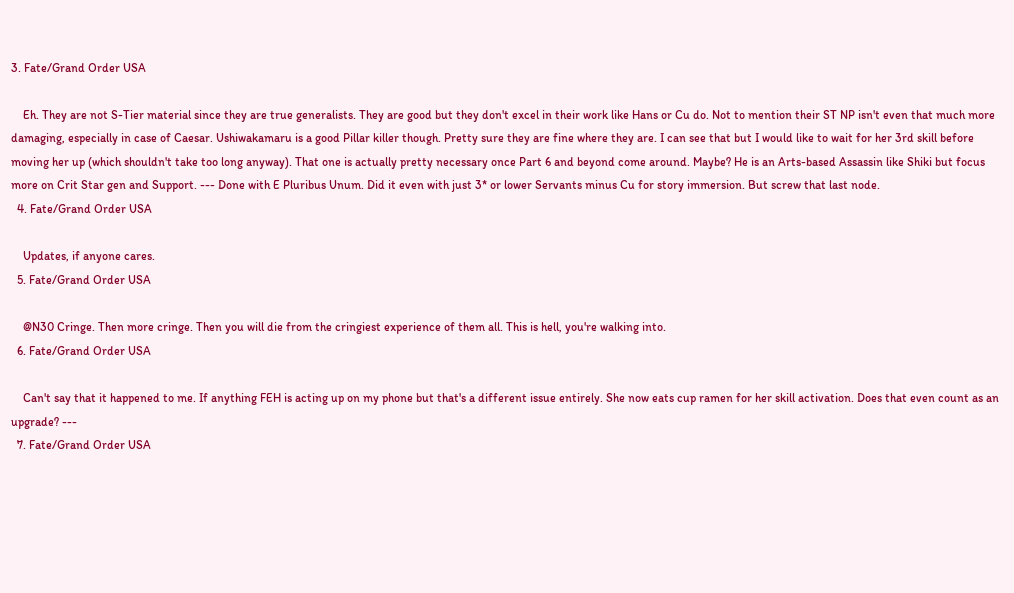3. Fate/Grand Order USA

    Eh. They are not S-Tier material since they are true generalists. They are good but they don't excel in their work like Hans or Cu do. Not to mention their ST NP isn't even that much more damaging, especially in case of Caesar. Ushiwakamaru is a good Pillar killer though. Pretty sure they are fine where they are. I can see that but I would like to wait for her 3rd skill before moving her up (which shouldn't take too long anyway). That one is actually pretty necessary once Part 6 and beyond come around. Maybe? He is an Arts-based Assassin like Shiki but focus more on Crit Star gen and Support. --- Done with E Pluribus Unum. Did it even with just 3* or lower Servants minus Cu for story immersion. But screw that last node.
  4. Fate/Grand Order USA

    Updates, if anyone cares.
  5. Fate/Grand Order USA

    @N30 Cringe. Then more cringe. Then you will die from the cringiest experience of them all. This is hell, you're walking into.
  6. Fate/Grand Order USA

    Can't say that it happened to me. If anything FEH is acting up on my phone but that's a different issue entirely. She now eats cup ramen for her skill activation. Does that even count as an upgrade? ---
  7. Fate/Grand Order USA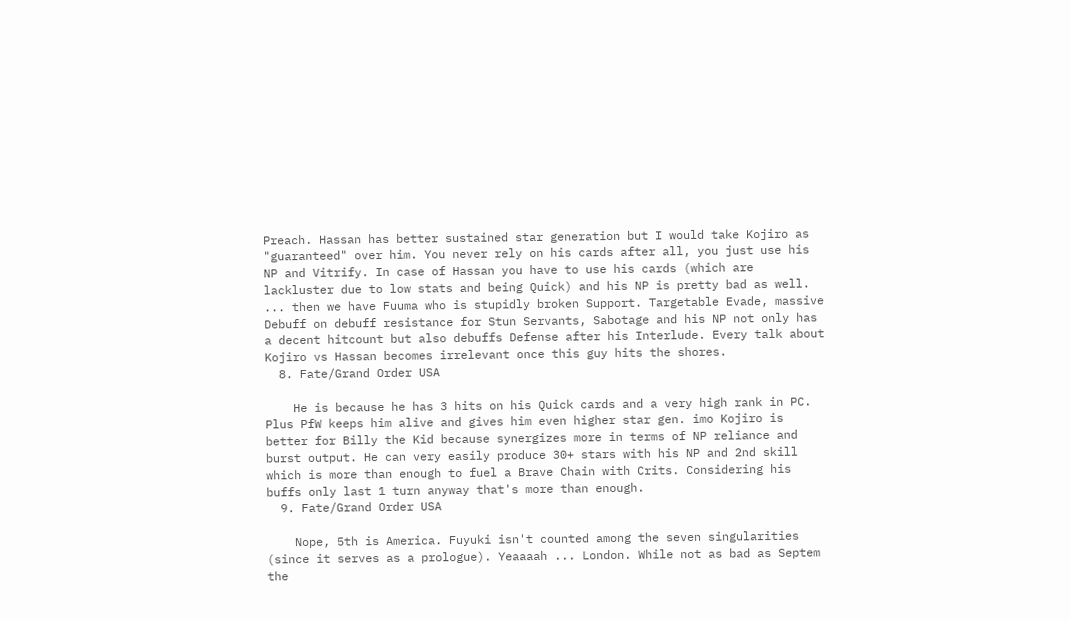Preach. Hassan has better sustained star generation but I would take Kojiro as "guaranteed" over him. You never rely on his cards after all, you just use his NP and Vitrify. In case of Hassan you have to use his cards (which are lackluster due to low stats and being Quick) and his NP is pretty bad as well. ... then we have Fuuma who is stupidly broken Support. Targetable Evade, massive Debuff on debuff resistance for Stun Servants, Sabotage and his NP not only has a decent hitcount but also debuffs Defense after his Interlude. Every talk about Kojiro vs Hassan becomes irrelevant once this guy hits the shores.
  8. Fate/Grand Order USA

    He is because he has 3 hits on his Quick cards and a very high rank in PC. Plus PfW keeps him alive and gives him even higher star gen. imo Kojiro is better for Billy the Kid because synergizes more in terms of NP reliance and burst output. He can very easily produce 30+ stars with his NP and 2nd skill which is more than enough to fuel a Brave Chain with Crits. Considering his buffs only last 1 turn anyway that's more than enough.
  9. Fate/Grand Order USA

    Nope, 5th is America. Fuyuki isn't counted among the seven singularities (since it serves as a prologue). Yeaaaah ... London. While not as bad as Septem the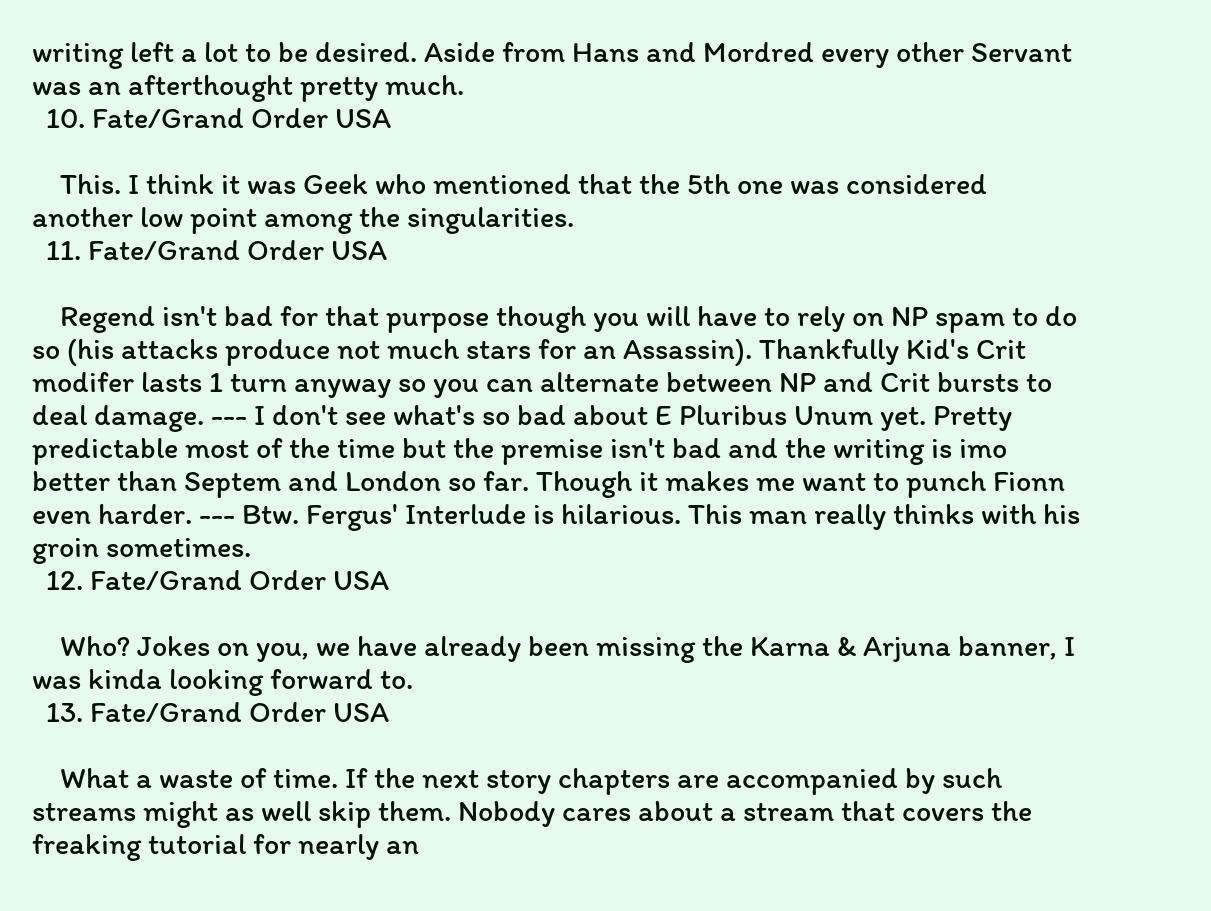writing left a lot to be desired. Aside from Hans and Mordred every other Servant was an afterthought pretty much.
  10. Fate/Grand Order USA

    This. I think it was Geek who mentioned that the 5th one was considered another low point among the singularities.
  11. Fate/Grand Order USA

    Regend isn't bad for that purpose though you will have to rely on NP spam to do so (his attacks produce not much stars for an Assassin). Thankfully Kid's Crit modifer lasts 1 turn anyway so you can alternate between NP and Crit bursts to deal damage. --- I don't see what's so bad about E Pluribus Unum yet. Pretty predictable most of the time but the premise isn't bad and the writing is imo better than Septem and London so far. Though it makes me want to punch Fionn even harder. --- Btw. Fergus' Interlude is hilarious. This man really thinks with his groin sometimes.
  12. Fate/Grand Order USA

    Who? Jokes on you, we have already been missing the Karna & Arjuna banner, I was kinda looking forward to.
  13. Fate/Grand Order USA

    What a waste of time. If the next story chapters are accompanied by such streams might as well skip them. Nobody cares about a stream that covers the freaking tutorial for nearly an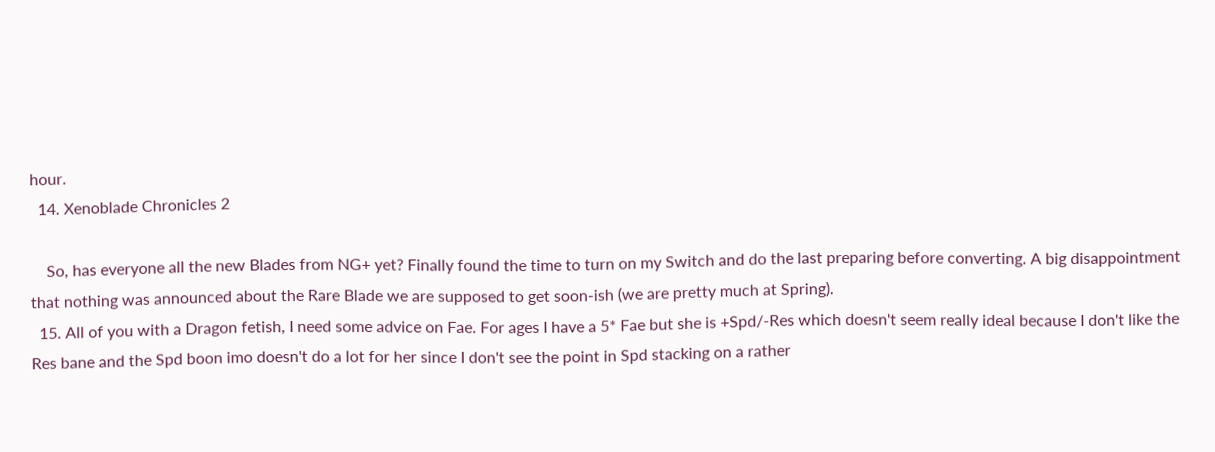hour.
  14. Xenoblade Chronicles 2

    So, has everyone all the new Blades from NG+ yet? Finally found the time to turn on my Switch and do the last preparing before converting. A big disappointment that nothing was announced about the Rare Blade we are supposed to get soon-ish (we are pretty much at Spring).
  15. All of you with a Dragon fetish, I need some advice on Fae. For ages I have a 5* Fae but she is +Spd/-Res which doesn't seem really ideal because I don't like the Res bane and the Spd boon imo doesn't do a lot for her since I don't see the point in Spd stacking on a rather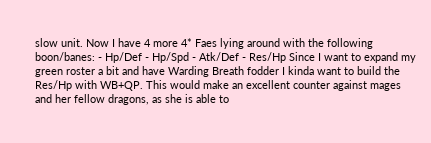slow unit. Now I have 4 more 4* Faes lying around with the following boon/banes: - Hp/Def - Hp/Spd - Atk/Def - Res/Hp Since I want to expand my green roster a bit and have Warding Breath fodder I kinda want to build the Res/Hp with WB+QP. This would make an excellent counter against mages and her fellow dragons, as she is able to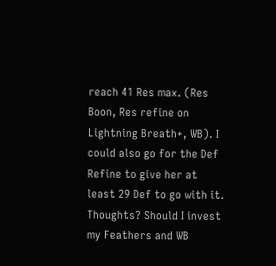reach 41 Res max. (Res Boon, Res refine on Lightning Breath+, WB). I could also go for the Def Refine to give her at least 29 Def to go with it. Thoughts? Should I invest my Feathers and WB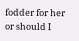fodder for her or should I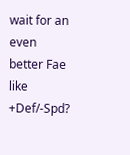wait for an even better Fae like +Def/-Spd?